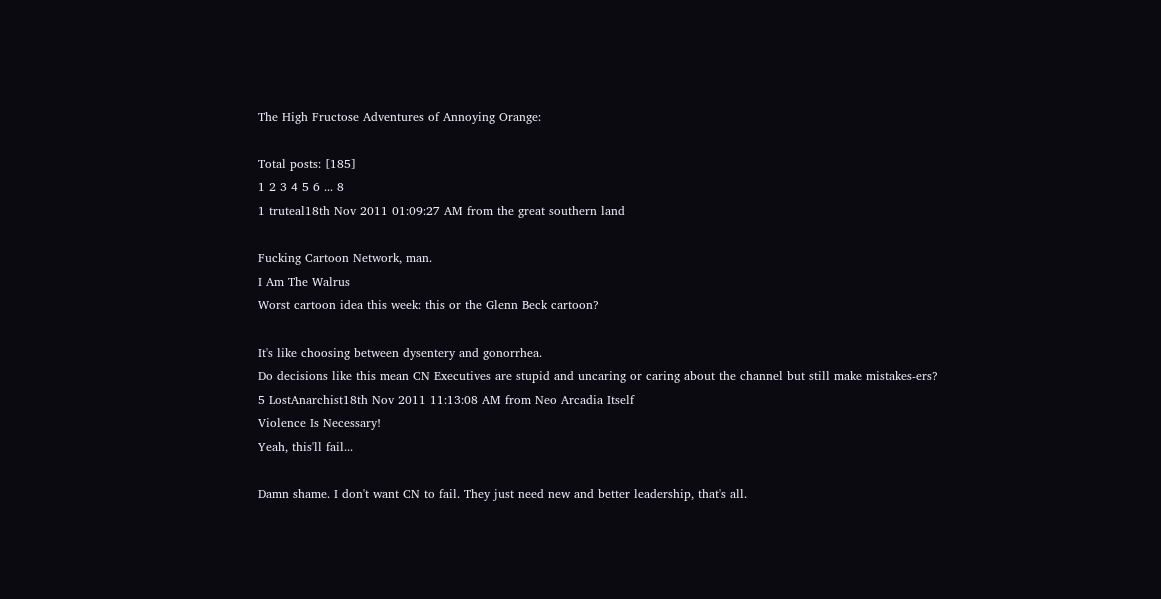The High Fructose Adventures of Annoying Orange:

Total posts: [185]
1 2 3 4 5 6 ... 8
1 truteal18th Nov 2011 01:09:27 AM from the great southern land

Fucking Cartoon Network, man.
I Am The Walrus
Worst cartoon idea this week: this or the Glenn Beck cartoon?

It's like choosing between dysentery and gonorrhea.
Do decisions like this mean CN Executives are stupid and uncaring or caring about the channel but still make mistakes-ers?
5 LostAnarchist18th Nov 2011 11:13:08 AM from Neo Arcadia Itself
Violence Is Necessary!
Yeah, this'll fail...

Damn shame. I don't want CN to fail. They just need new and better leadership, that's all.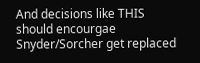And decisions like THIS should encourgae Snyder/Sorcher get replaced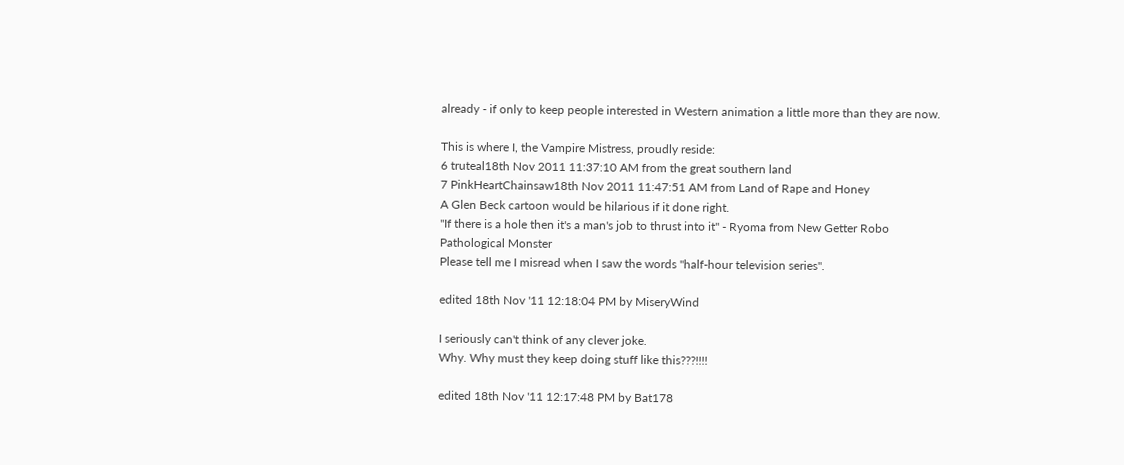already - if only to keep people interested in Western animation a little more than they are now.

This is where I, the Vampire Mistress, proudly reside:
6 truteal18th Nov 2011 11:37:10 AM from the great southern land
7 PinkHeartChainsaw18th Nov 2011 11:47:51 AM from Land of Rape and Honey
A Glen Beck cartoon would be hilarious if it done right.
"If there is a hole then it's a man's job to thrust into it" - Ryoma from New Getter Robo
Pathological Monster
Please tell me I misread when I saw the words "half-hour television series".

edited 18th Nov '11 12:18:04 PM by MiseryWind

I seriously can't think of any clever joke.
Why. Why must they keep doing stuff like this???!!!!

edited 18th Nov '11 12:17:48 PM by Bat178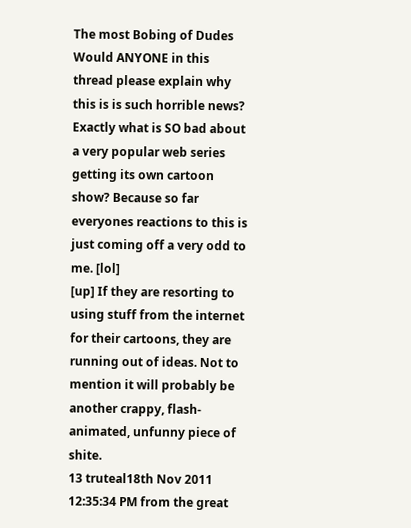The most Bobing of Dudes
Would ANYONE in this thread please explain why this is is such horrible news? Exactly what is SO bad about a very popular web series getting its own cartoon show? Because so far everyones reactions to this is just coming off a very odd to me. [lol]
[up] If they are resorting to using stuff from the internet for their cartoons, they are running out of ideas. Not to mention it will probably be another crappy, flash-animated, unfunny piece of shite.
13 truteal18th Nov 2011 12:35:34 PM from the great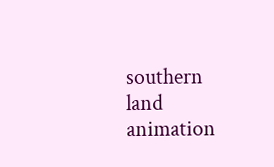southern land
animation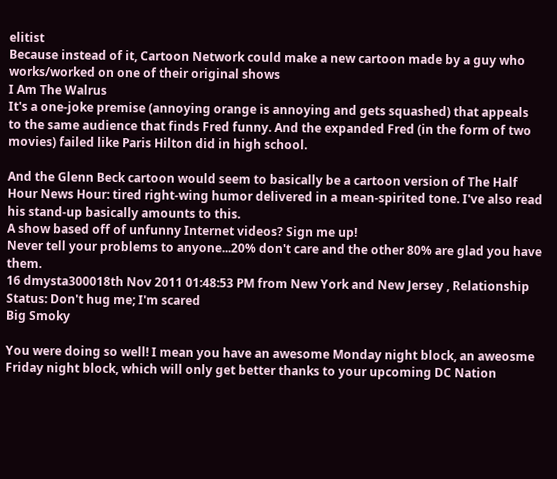elitist
Because instead of it, Cartoon Network could make a new cartoon made by a guy who works/worked on one of their original shows
I Am The Walrus
It's a one-joke premise (annoying orange is annoying and gets squashed) that appeals to the same audience that finds Fred funny. And the expanded Fred (in the form of two movies) failed like Paris Hilton did in high school.

And the Glenn Beck cartoon would seem to basically be a cartoon version of The Half Hour News Hour: tired right-wing humor delivered in a mean-spirited tone. I've also read his stand-up basically amounts to this.
A show based off of unfunny Internet videos? Sign me up!
Never tell your problems to anyone...20% don't care and the other 80% are glad you have them.
16 dmysta300018th Nov 2011 01:48:53 PM from New York and New Jersey , Relationship Status: Don't hug me; I'm scared
Big Smoky

You were doing so well! I mean you have an awesome Monday night block, an aweosme Friday night block, which will only get better thanks to your upcoming DC Nation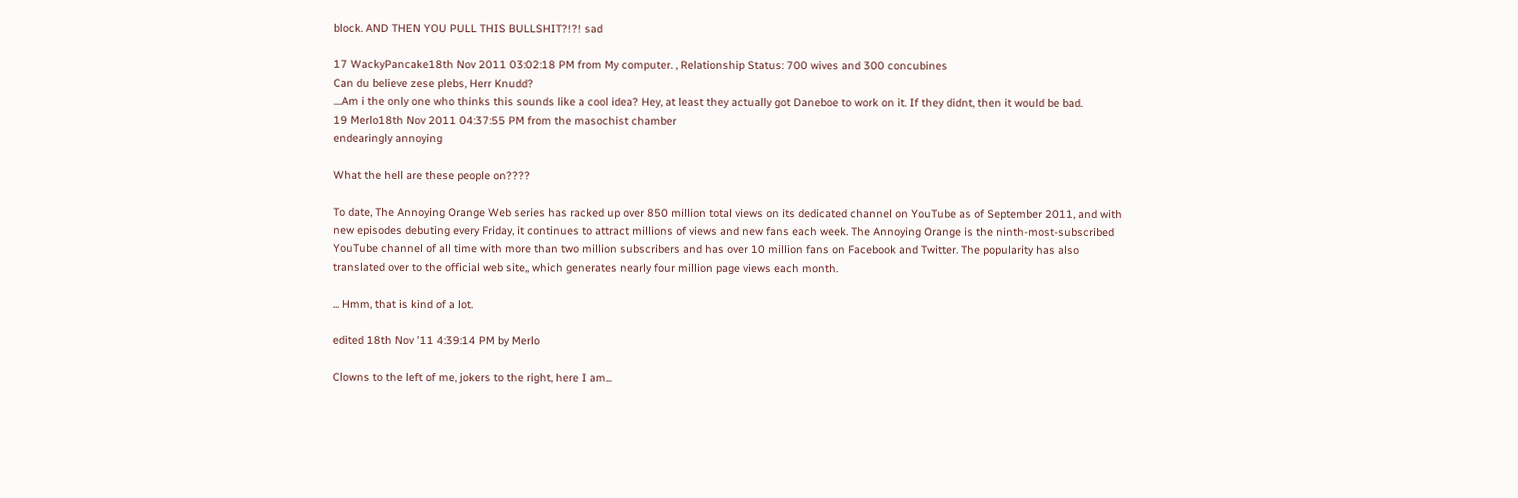block. AND THEN YOU PULL THIS BULLSHIT?!?! sad

17 WackyPancake18th Nov 2011 03:02:18 PM from My computer. , Relationship Status: 700 wives and 300 concubines
Can du believe zese plebs, Herr Knudd?
....Am i the only one who thinks this sounds like a cool idea? Hey, at least they actually got Daneboe to work on it. If they didnt, then it would be bad.
19 Merlo18th Nov 2011 04:37:55 PM from the masochist chamber
endearingly annoying

What the hell are these people on????

To date, The Annoying Orange Web series has racked up over 850 million total views on its dedicated channel on YouTube as of September 2011, and with new episodes debuting every Friday, it continues to attract millions of views and new fans each week. The Annoying Orange is the ninth-most-subscribed YouTube channel of all time with more than two million subscribers and has over 10 million fans on Facebook and Twitter. The popularity has also translated over to the official web site,, which generates nearly four million page views each month.

... Hmm, that is kind of a lot.

edited 18th Nov '11 4:39:14 PM by Merlo

Clowns to the left of me, jokers to the right, here I am...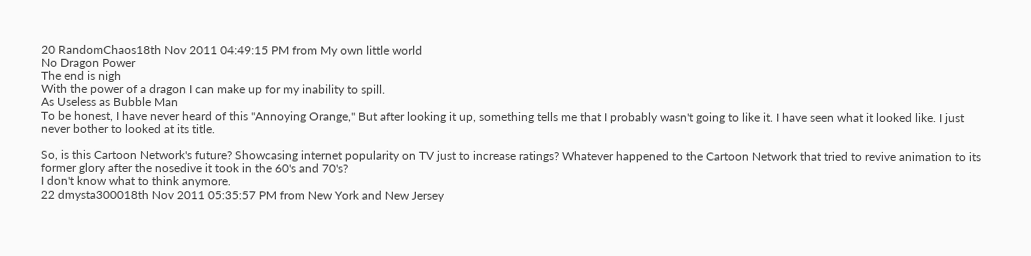20 RandomChaos18th Nov 2011 04:49:15 PM from My own little world
No Dragon Power
The end is nigh
With the power of a dragon I can make up for my inability to spill.
As Useless as Bubble Man
To be honest, I have never heard of this "Annoying Orange," But after looking it up, something tells me that I probably wasn't going to like it. I have seen what it looked like. I just never bother to looked at its title.

So, is this Cartoon Network's future? Showcasing internet popularity on TV just to increase ratings? Whatever happened to the Cartoon Network that tried to revive animation to its former glory after the nosedive it took in the 60's and 70's?
I don't know what to think anymore.
22 dmysta300018th Nov 2011 05:35:57 PM from New York and New Jersey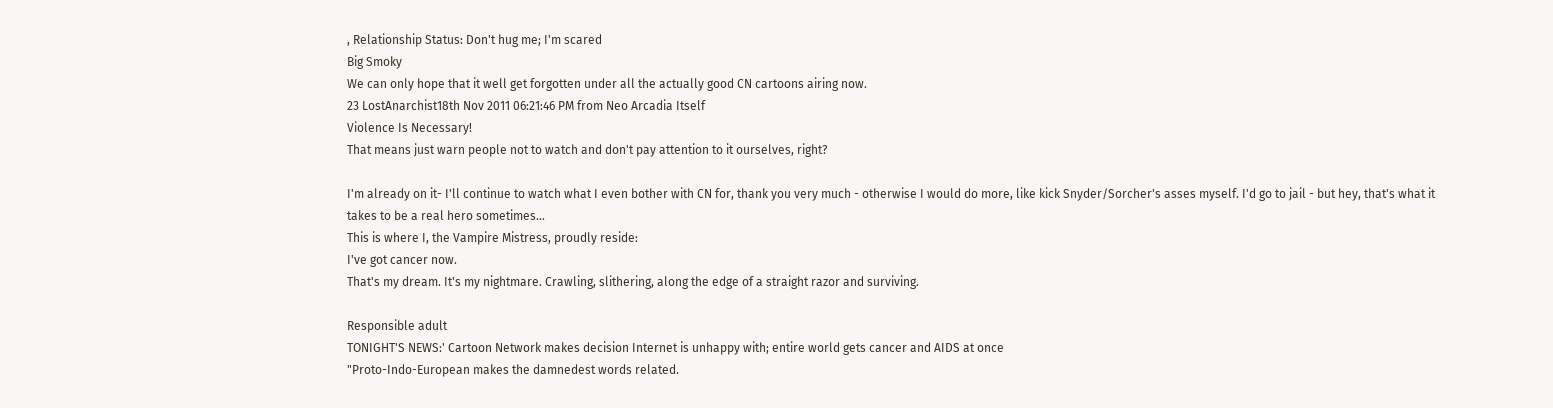, Relationship Status: Don't hug me; I'm scared
Big Smoky
We can only hope that it well get forgotten under all the actually good CN cartoons airing now.
23 LostAnarchist18th Nov 2011 06:21:46 PM from Neo Arcadia Itself
Violence Is Necessary!
That means just warn people not to watch and don't pay attention to it ourselves, right?

I'm already on it- I'll continue to watch what I even bother with CN for, thank you very much - otherwise I would do more, like kick Snyder/Sorcher's asses myself. I'd go to jail - but hey, that's what it takes to be a real hero sometimes...
This is where I, the Vampire Mistress, proudly reside:
I've got cancer now.
That's my dream. It's my nightmare. Crawling, slithering, along the edge of a straight razor and surviving.

Responsible adult
TONIGHT'S NEWS:' Cartoon Network makes decision Internet is unhappy with; entire world gets cancer and AIDS at once
"Proto-Indo-European makes the damnedest words related.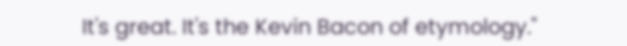It's great. It's the Kevin Bacon of etymology."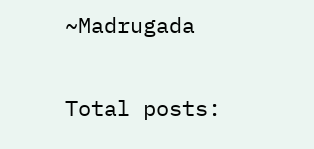~Madrugada

Total posts: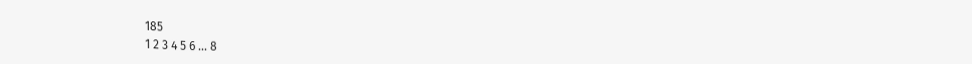185
1 2 3 4 5 6 ... 8